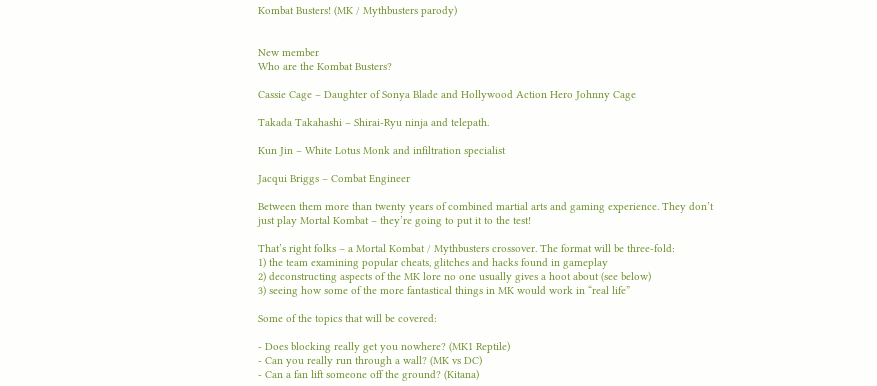Kombat Busters! (MK / Mythbusters parody)


New member
Who are the Kombat Busters?

Cassie Cage – Daughter of Sonya Blade and Hollywood Action Hero Johnny Cage

Takada Takahashi – Shirai-Ryu ninja and telepath.

Kun Jin – White Lotus Monk and infiltration specialist

Jacqui Briggs – Combat Engineer

Between them more than twenty years of combined martial arts and gaming experience. They don’t just play Mortal Kombat – they’re going to put it to the test!

That’s right folks – a Mortal Kombat / Mythbusters crossover. The format will be three-fold:
1) the team examining popular cheats, glitches and hacks found in gameplay
2) deconstructing aspects of the MK lore no one usually gives a hoot about (see below)
3) seeing how some of the more fantastical things in MK would work in “real life”

Some of the topics that will be covered:

- Does blocking really get you nowhere? (MK1 Reptile)
- Can you really run through a wall? (MK vs DC)
- Can a fan lift someone off the ground? (Kitana)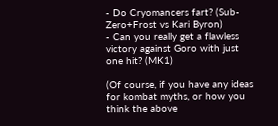- Do Cryomancers fart? (Sub-Zero+Frost vs Kari Byron)
- Can you really get a flawless victory against Goro with just one hit? (MK1)

(Of course, if you have any ideas for kombat myths, or how you think the above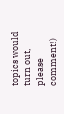topics would turn out, please comment!)